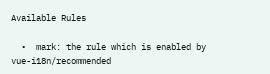Available Rules

  •  mark: the rule which is enabled by vue-i18n/recommended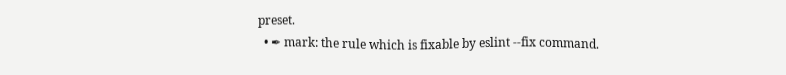preset.
  • ✒ mark: the rule which is fixable by eslint --fix command.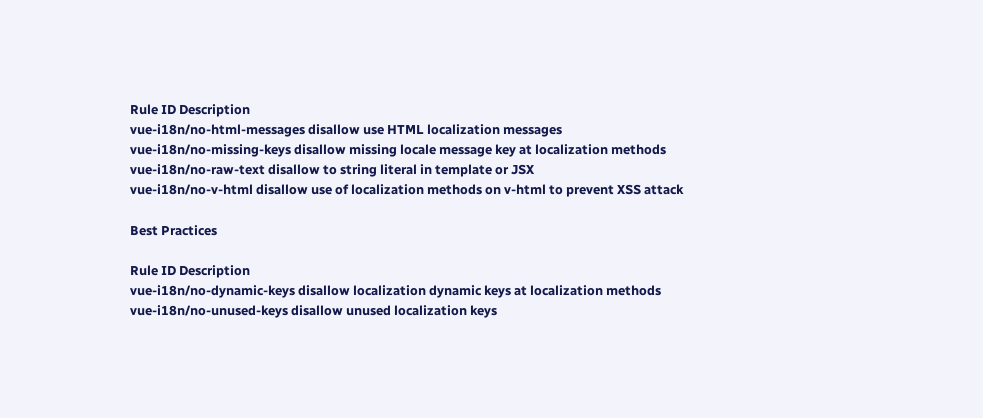Rule ID Description
vue-i18n/no-html-messages disallow use HTML localization messages
vue-i18n/no-missing-keys disallow missing locale message key at localization methods
vue-i18n/no-raw-text disallow to string literal in template or JSX
vue-i18n/no-v-html disallow use of localization methods on v-html to prevent XSS attack

Best Practices

Rule ID Description
vue-i18n/no-dynamic-keys disallow localization dynamic keys at localization methods
vue-i18n/no-unused-keys disallow unused localization keys